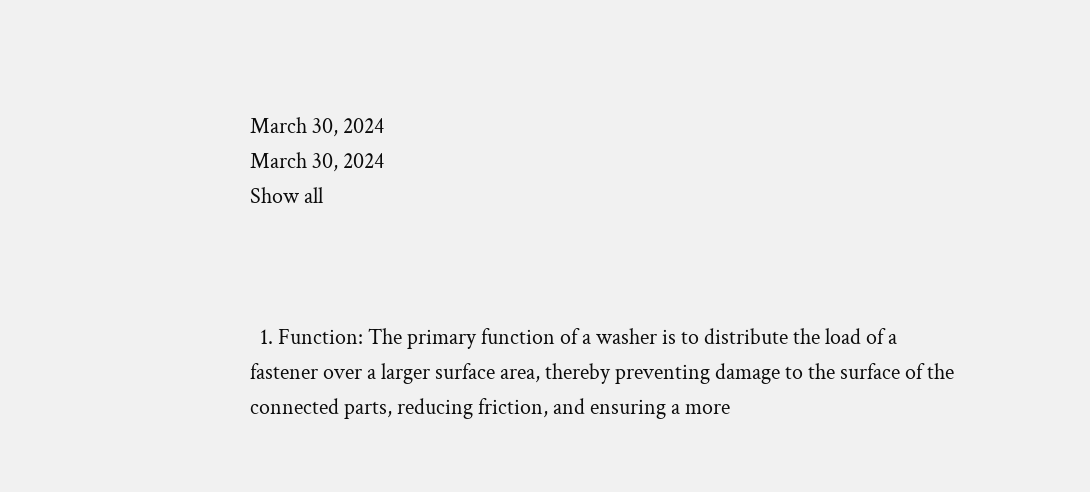March 30, 2024
March 30, 2024
Show all



  1. Function: The primary function of a washer is to distribute the load of a fastener over a larger surface area, thereby preventing damage to the surface of the connected parts, reducing friction, and ensuring a more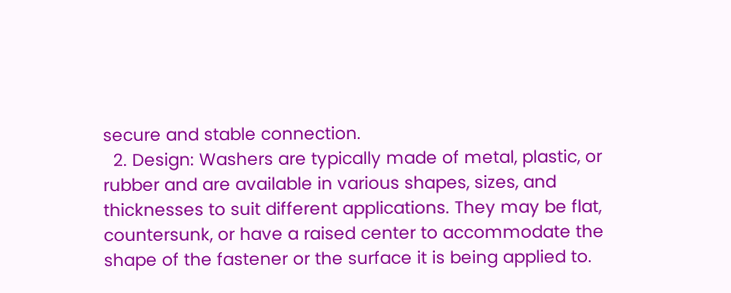secure and stable connection.
  2. Design: Washers are typically made of metal, plastic, or rubber and are available in various shapes, sizes, and thicknesses to suit different applications. They may be flat, countersunk, or have a raised center to accommodate the shape of the fastener or the surface it is being applied to.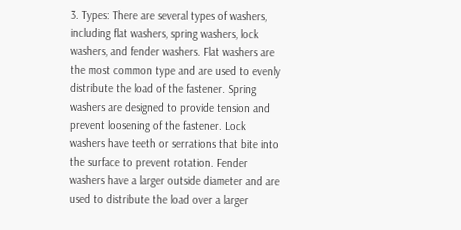3. Types: There are several types of washers, including flat washers, spring washers, lock washers, and fender washers. Flat washers are the most common type and are used to evenly distribute the load of the fastener. Spring washers are designed to provide tension and prevent loosening of the fastener. Lock washers have teeth or serrations that bite into the surface to prevent rotation. Fender washers have a larger outside diameter and are used to distribute the load over a larger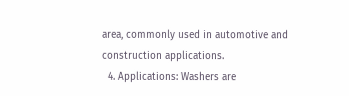area, commonly used in automotive and construction applications.
  4. Applications: Washers are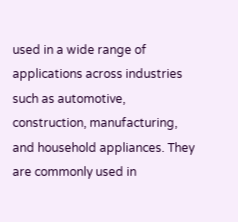used in a wide range of applications across industries such as automotive, construction, manufacturing, and household appliances. They are commonly used in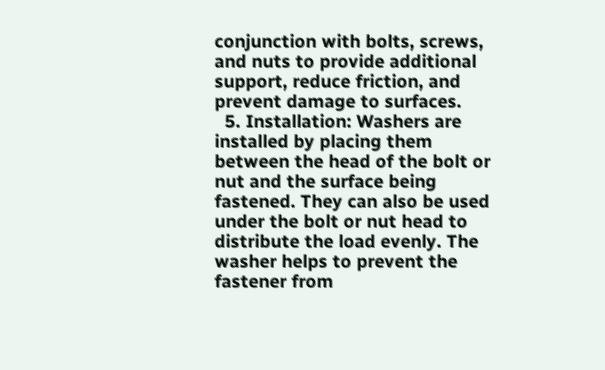conjunction with bolts, screws, and nuts to provide additional support, reduce friction, and prevent damage to surfaces.
  5. Installation: Washers are installed by placing them between the head of the bolt or nut and the surface being fastened. They can also be used under the bolt or nut head to distribute the load evenly. The washer helps to prevent the fastener from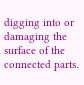digging into or damaging the surface of the connected parts.